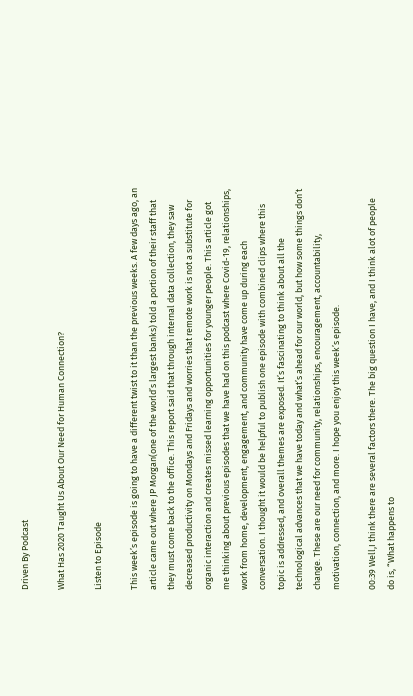Driven By Podcast

What Has 2020 Taught Us About Our Need for Human Connection?

Listen to Episode

This week’s episode is going to have a different twist to it than the previous weeks. A few days ago, an article came out where JP Morgan(one of the world’s largest banks) told a portion of their staff that they must come back to the office. This report said that through internal data collection, they saw decreased productivity on Mondays and Fridays and worries that remote work is not a substitute for organic interaction and creates missed learning opportunities for younger people. This article got me thinking about previous episodes that we have had on this podcast where Covid-19, relationships, work from home, development, engagement, and community have come up during each conversation. I thought it would be helpful to publish one episode with combined clips where this topic is addressed, and overall themes are exposed. It’s fascinating to think about all the technological advances that we have today and what’s ahead for our world, but how some things don’t change. These are our need for community, relationships, encouragement, accountability, motivation, connection, and more. I hope you enjoy this week’s episode.

00:39 Well,I think there are several factors there. The big question I have, and I think alot of people do is, “What happens to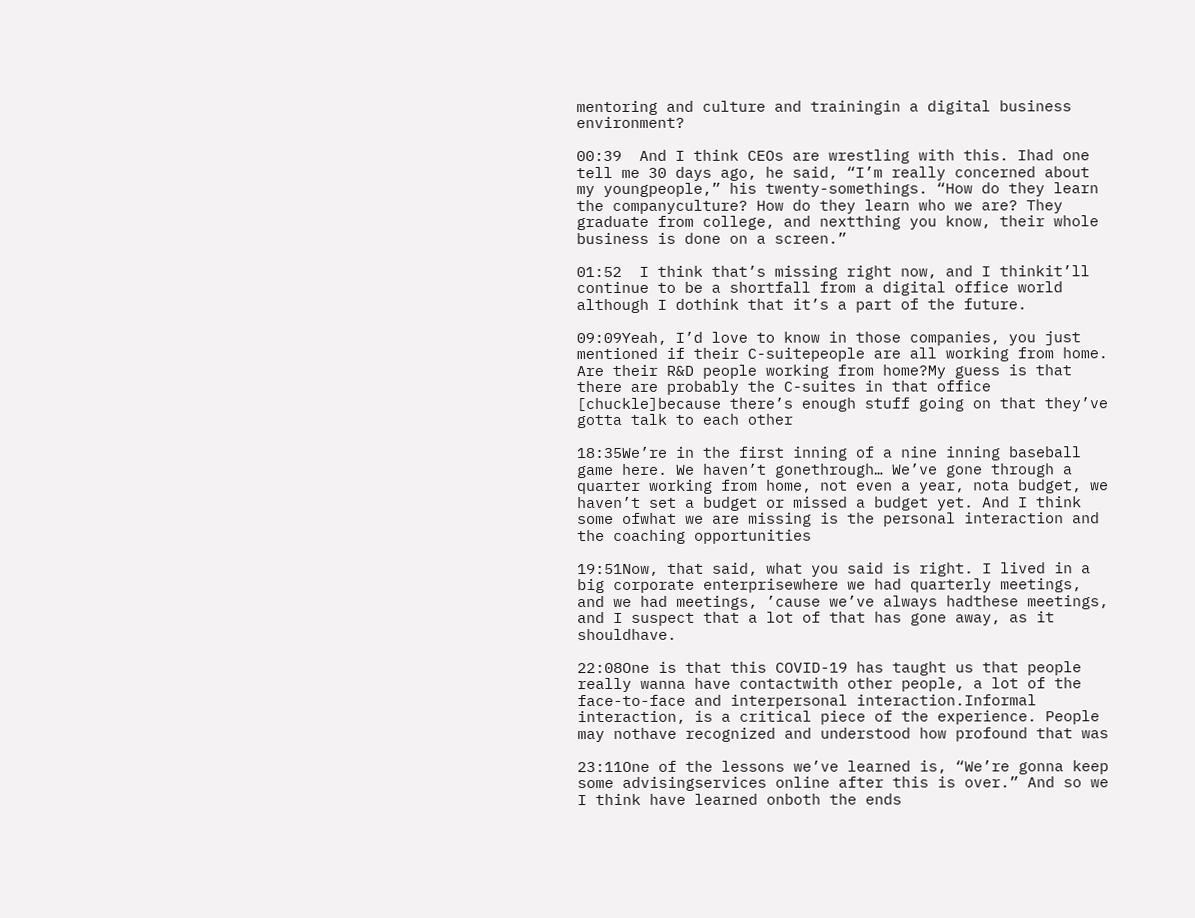mentoring and culture and trainingin a digital business environment?

00:39  And I think CEOs are wrestling with this. Ihad one tell me 30 days ago, he said, “I’m really concerned about my youngpeople,” his twenty-somethings. “How do they learn the companyculture? How do they learn who we are? They graduate from college, and nextthing you know, their whole business is done on a screen.”

01:52  I think that’s missing right now, and I thinkit’ll continue to be a shortfall from a digital office world although I dothink that it’s a part of the future.

09:09Yeah, I’d love to know in those companies, you just mentioned if their C-suitepeople are all working from home. Are their R&D people working from home?My guess is that there are probably the C-suites in that office [chuckle]because there’s enough stuff going on that they’ve gotta talk to each other

18:35We’re in the first inning of a nine inning baseball game here. We haven’t gonethrough… We’ve gone through a quarter working from home, not even a year, nota budget, we haven’t set a budget or missed a budget yet. And I think some ofwhat we are missing is the personal interaction and the coaching opportunities

19:51Now, that said, what you said is right. I lived in a big corporate enterprisewhere we had quarterly meetings, and we had meetings, ’cause we’ve always hadthese meetings, and I suspect that a lot of that has gone away, as it shouldhave.

22:08One is that this COVID-19 has taught us that people really wanna have contactwith other people, a lot of the face-to-face and interpersonal interaction.Informal interaction, is a critical piece of the experience. People may nothave recognized and understood how profound that was

23:11One of the lessons we’ve learned is, “We’re gonna keep some advisingservices online after this is over.” And so we I think have learned onboth the ends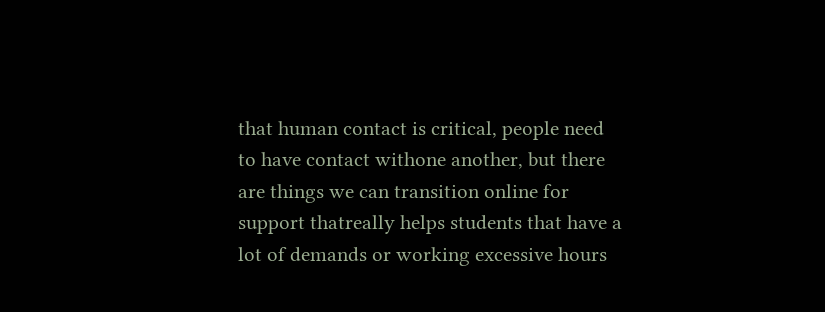that human contact is critical, people need to have contact withone another, but there are things we can transition online for support thatreally helps students that have a lot of demands or working excessive hours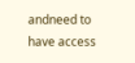andneed to have access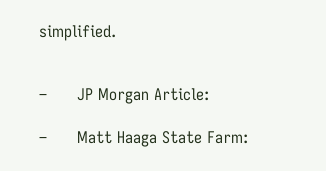simplified.


–      JP Morgan Article:

–      Matt Haaga State Farm: